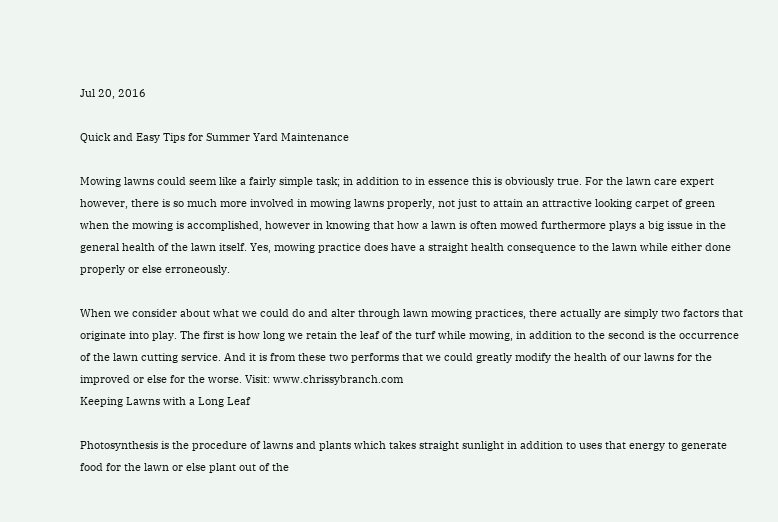Jul 20, 2016

Quick and Easy Tips for Summer Yard Maintenance

Mowing lawns could seem like a fairly simple task; in addition to in essence this is obviously true. For the lawn care expert however, there is so much more involved in mowing lawns properly, not just to attain an attractive looking carpet of green when the mowing is accomplished, however in knowing that how a lawn is often mowed furthermore plays a big issue in the general health of the lawn itself. Yes, mowing practice does have a straight health consequence to the lawn while either done properly or else erroneously.

When we consider about what we could do and alter through lawn mowing practices, there actually are simply two factors that originate into play. The first is how long we retain the leaf of the turf while mowing, in addition to the second is the occurrence of the lawn cutting service. And it is from these two performs that we could greatly modify the health of our lawns for the improved or else for the worse. Visit: www.chrissybranch.com
Keeping Lawns with a Long Leaf

Photosynthesis is the procedure of lawns and plants which takes straight sunlight in addition to uses that energy to generate food for the lawn or else plant out of the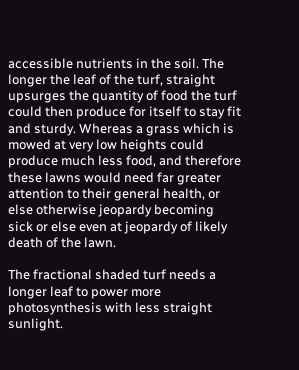accessible nutrients in the soil. The longer the leaf of the turf, straight upsurges the quantity of food the turf could then produce for itself to stay fit and sturdy. Whereas a grass which is mowed at very low heights could produce much less food, and therefore these lawns would need far greater attention to their general health, or else otherwise jeopardy becoming sick or else even at jeopardy of likely death of the lawn.

The fractional shaded turf needs a longer leaf to power more photosynthesis with less straight sunlight.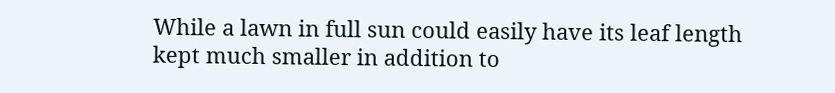While a lawn in full sun could easily have its leaf length kept much smaller in addition to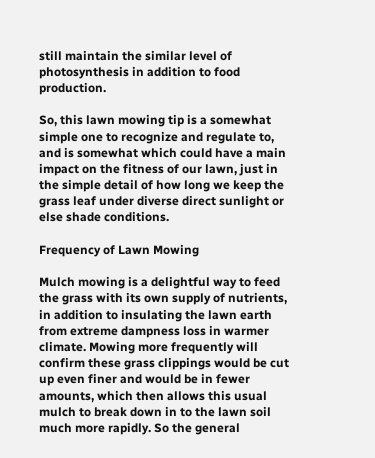still maintain the similar level of photosynthesis in addition to food production.

So, this lawn mowing tip is a somewhat simple one to recognize and regulate to, and is somewhat which could have a main impact on the fitness of our lawn, just in the simple detail of how long we keep the grass leaf under diverse direct sunlight or else shade conditions.

Frequency of Lawn Mowing

Mulch mowing is a delightful way to feed the grass with its own supply of nutrients, in addition to insulating the lawn earth from extreme dampness loss in warmer climate. Mowing more frequently will confirm these grass clippings would be cut up even finer and would be in fewer amounts, which then allows this usual mulch to break down in to the lawn soil much more rapidly. So the general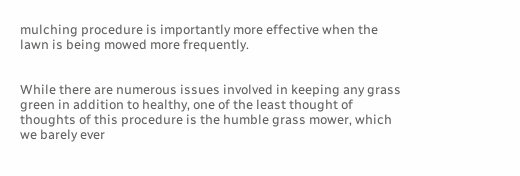mulching procedure is importantly more effective when the lawn is being mowed more frequently.


While there are numerous issues involved in keeping any grass green in addition to healthy, one of the least thought of thoughts of this procedure is the humble grass mower, which we barely ever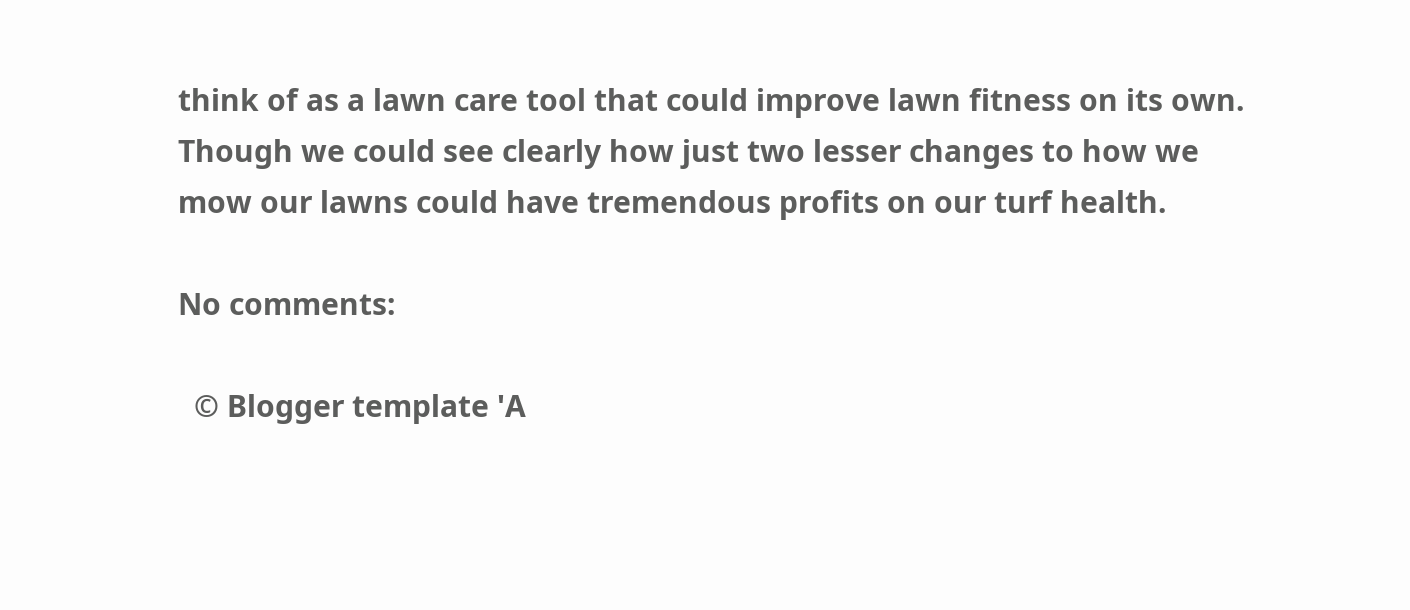think of as a lawn care tool that could improve lawn fitness on its own. Though we could see clearly how just two lesser changes to how we mow our lawns could have tremendous profits on our turf health.

No comments:

  © Blogger template 'A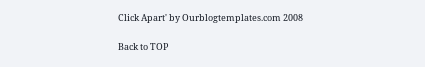Click Apart' by Ourblogtemplates.com 2008

Back to TOP